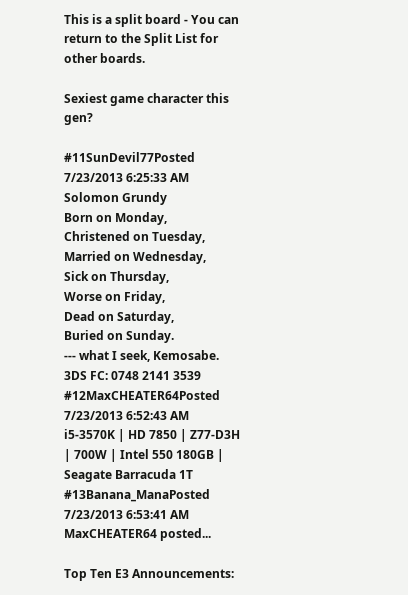This is a split board - You can return to the Split List for other boards.

Sexiest game character this gen?

#11SunDevil77Posted 7/23/2013 6:25:33 AM
Solomon Grundy
Born on Monday,
Christened on Tuesday,
Married on Wednesday,
Sick on Thursday,
Worse on Friday,
Dead on Saturday,
Buried on Sunday.
--- what I seek, Kemosabe.
3DS FC: 0748 2141 3539
#12MaxCHEATER64Posted 7/23/2013 6:52:43 AM
i5-3570K | HD 7850 | Z77-D3H | 700W | Intel 550 180GB | Seagate Barracuda 1T
#13Banana_ManaPosted 7/23/2013 6:53:41 AM
MaxCHEATER64 posted...

Top Ten E3 Announcements: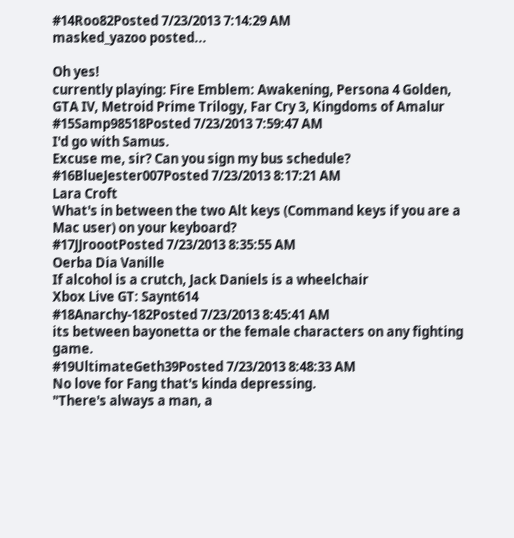#14Roo82Posted 7/23/2013 7:14:29 AM
masked_yazoo posted...

Oh yes!
currently playing: Fire Emblem: Awakening, Persona 4 Golden, GTA IV, Metroid Prime Trilogy, Far Cry 3, Kingdoms of Amalur
#15Samp98518Posted 7/23/2013 7:59:47 AM
I'd go with Samus.
Excuse me, sir? Can you sign my bus schedule?
#16BlueJester007Posted 7/23/2013 8:17:21 AM
Lara Croft
What's in between the two Alt keys (Command keys if you are a Mac user) on your keyboard?
#17JJroootPosted 7/23/2013 8:35:55 AM
Oerba Dia Vanille
If alcohol is a crutch, Jack Daniels is a wheelchair
Xbox Live GT: Saynt614
#18Anarchy-182Posted 7/23/2013 8:45:41 AM
its between bayonetta or the female characters on any fighting game.
#19UltimateGeth39Posted 7/23/2013 8:48:33 AM
No love for Fang that's kinda depressing.
"There's always a man, a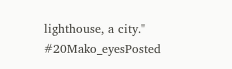lighthouse, a city."
#20Mako_eyesPosted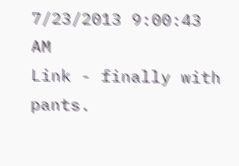7/23/2013 9:00:43 AM
Link - finally with pants.